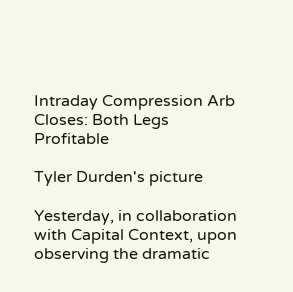Intraday Compression Arb Closes: Both Legs Profitable

Tyler Durden's picture

Yesterday, in collaboration with Capital Context, upon observing the dramatic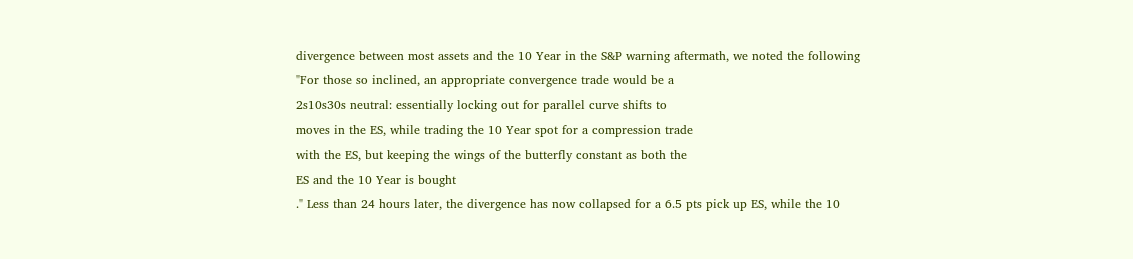divergence between most assets and the 10 Year in the S&P warning aftermath, we noted the following "For those so inclined, an appropriate convergence trade would be a
2s10s30s neutral: essentially locking out for parallel curve shifts to
moves in the ES, while trading the 10 Year spot for a compression trade
with the ES, but keeping the wings of the butterfly constant as both the
ES and the 10 Year is bought
." Less than 24 hours later, the divergence has now collapsed for a 6.5 pts pick up ES, while the 10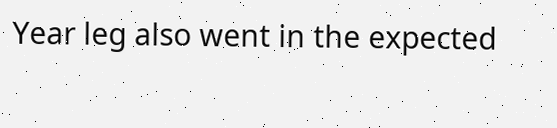Year leg also went in the expected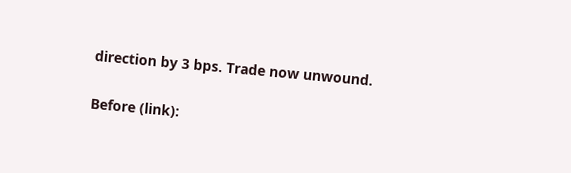direction by 3 bps. Trade now unwound.

Before (link):